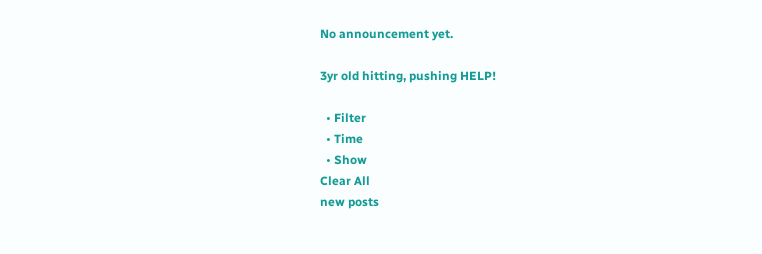No announcement yet.

3yr old hitting, pushing HELP!

  • Filter
  • Time
  • Show
Clear All
new posts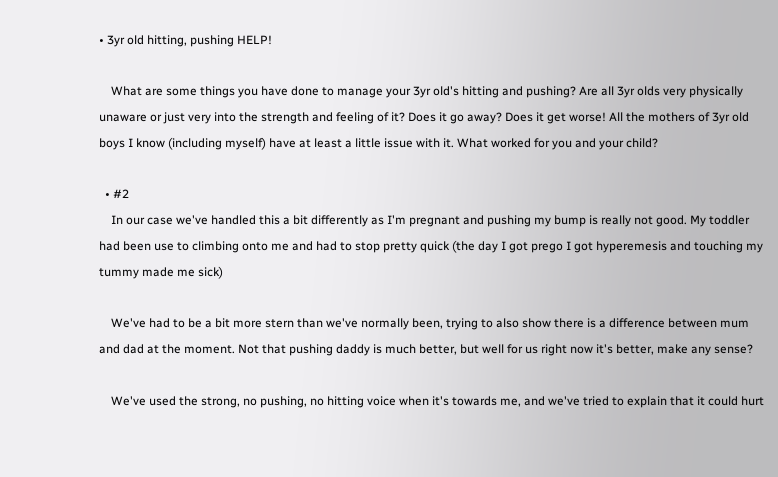• 3yr old hitting, pushing HELP!

    What are some things you have done to manage your 3yr old's hitting and pushing? Are all 3yr olds very physically unaware or just very into the strength and feeling of it? Does it go away? Does it get worse! All the mothers of 3yr old boys I know (including myself) have at least a little issue with it. What worked for you and your child?

  • #2
    In our case we've handled this a bit differently as I'm pregnant and pushing my bump is really not good. My toddler had been use to climbing onto me and had to stop pretty quick (the day I got prego I got hyperemesis and touching my tummy made me sick)

    We've had to be a bit more stern than we've normally been, trying to also show there is a difference between mum and dad at the moment. Not that pushing daddy is much better, but well for us right now it's better, make any sense?

    We've used the strong, no pushing, no hitting voice when it's towards me, and we've tried to explain that it could hurt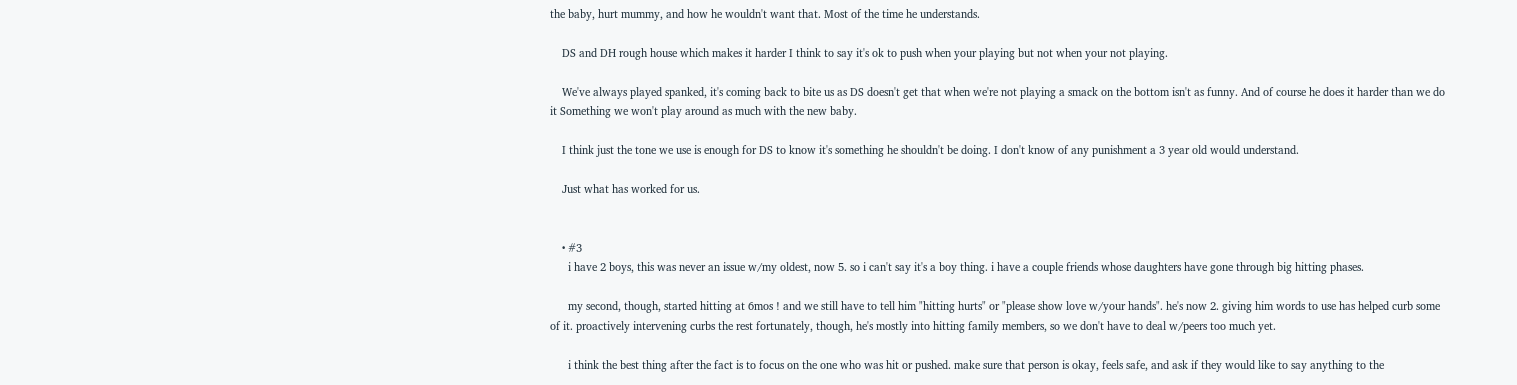the baby, hurt mummy, and how he wouldn't want that. Most of the time he understands.

    DS and DH rough house which makes it harder I think to say it's ok to push when your playing but not when your not playing.

    We've always played spanked, it's coming back to bite us as DS doesn't get that when we're not playing a smack on the bottom isn't as funny. And of course he does it harder than we do it Something we won't play around as much with the new baby.

    I think just the tone we use is enough for DS to know it's something he shouldn't be doing. I don't know of any punishment a 3 year old would understand.

    Just what has worked for us.


    • #3
      i have 2 boys, this was never an issue w/my oldest, now 5. so i can't say it's a boy thing. i have a couple friends whose daughters have gone through big hitting phases.

      my second, though, started hitting at 6mos ! and we still have to tell him "hitting hurts" or "please show love w/your hands". he's now 2. giving him words to use has helped curb some of it. proactively intervening curbs the rest fortunately, though, he's mostly into hitting family members, so we don't have to deal w/peers too much yet.

      i think the best thing after the fact is to focus on the one who was hit or pushed. make sure that person is okay, feels safe, and ask if they would like to say anything to the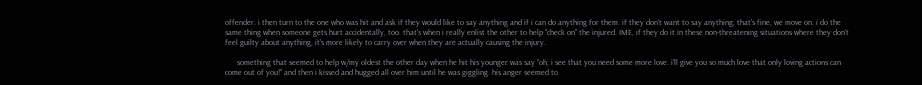offender. i then turn to the one who was hit and ask if they would like to say anything and if i can do anything for them. if they don't want to say anything, that's fine, we move on. i do the same thing when someone gets hurt accidentally, too. that's when i really enlist the other to help "check on" the injured. IME, if they do it in these non-threatening situations where they don't feel guilty about anything, it's more likely to carry over when they are actually causing the injury.

      something that seemed to help w/my oldest the other day when he hit his younger was say "oh, i see that you need some more love. i'll give you so much love that only loving actions can come out of you!" and then i kissed and hugged all over him until he was giggling. his anger seemed to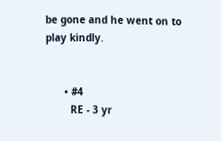be gone and he went on to play kindly.


      • #4
        RE - 3 yr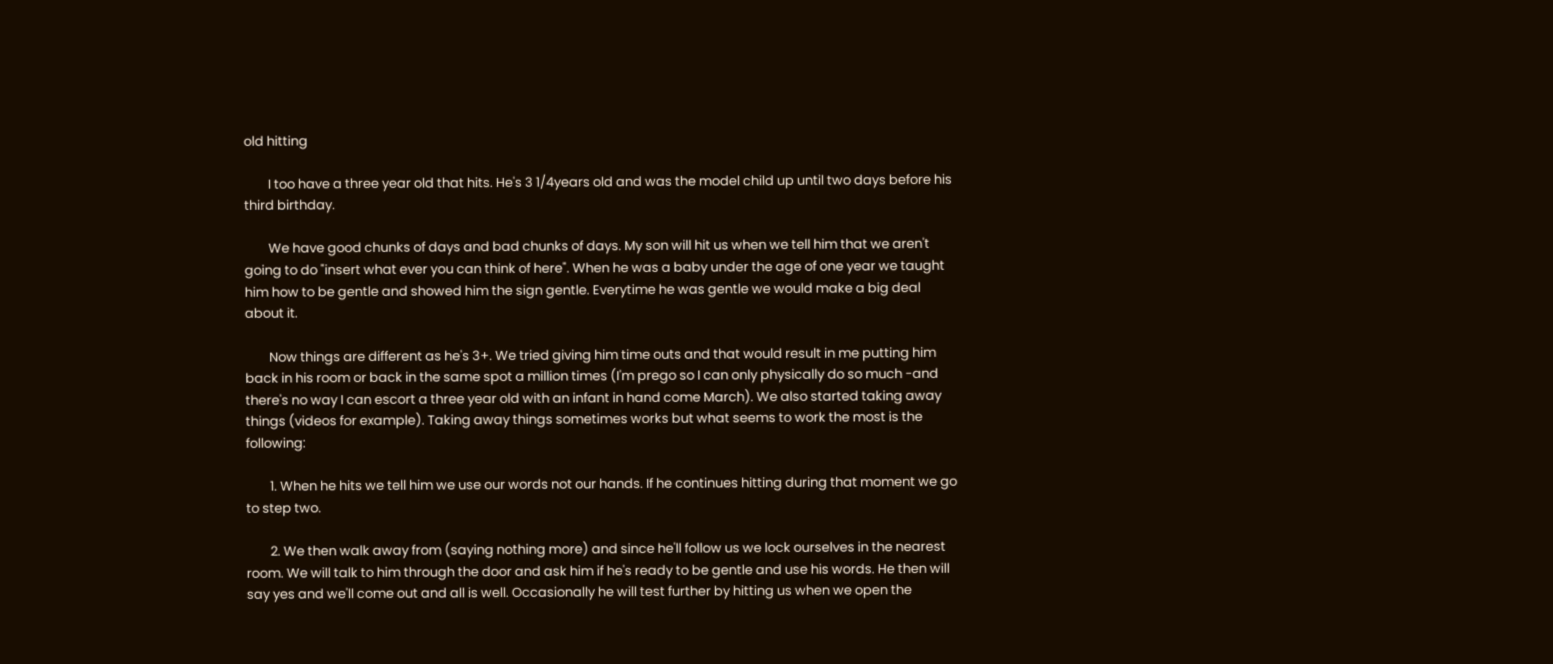old hitting

        I too have a three year old that hits. He's 3 1/4years old and was the model child up until two days before his third birthday.

        We have good chunks of days and bad chunks of days. My son will hit us when we tell him that we aren't going to do "insert what ever you can think of here". When he was a baby under the age of one year we taught him how to be gentle and showed him the sign gentle. Everytime he was gentle we would make a big deal about it.

        Now things are different as he's 3+. We tried giving him time outs and that would result in me putting him back in his room or back in the same spot a million times (I'm prego so I can only physically do so much -and there's no way I can escort a three year old with an infant in hand come March). We also started taking away things (videos for example). Taking away things sometimes works but what seems to work the most is the following:

        1. When he hits we tell him we use our words not our hands. If he continues hitting during that moment we go to step two.

        2. We then walk away from (saying nothing more) and since he'll follow us we lock ourselves in the nearest room. We will talk to him through the door and ask him if he's ready to be gentle and use his words. He then will say yes and we'll come out and all is well. Occasionally he will test further by hitting us when we open the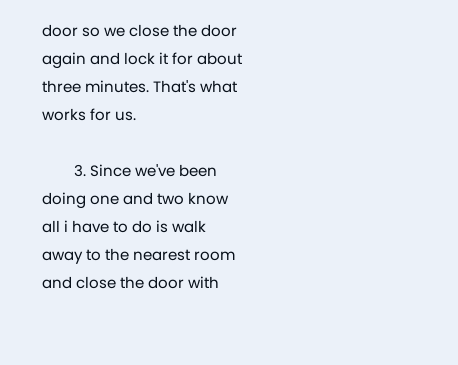door so we close the door again and lock it for about three minutes. That's what works for us.

        3. Since we've been doing one and two know all i have to do is walk away to the nearest room and close the door with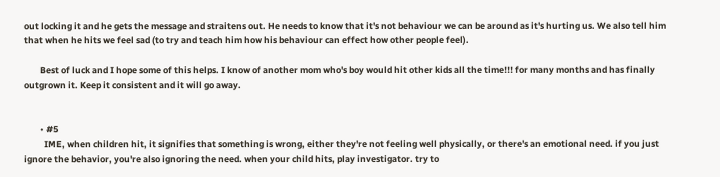out locking it and he gets the message and straitens out. He needs to know that it's not behaviour we can be around as it's hurting us. We also tell him that when he hits we feel sad (to try and teach him how his behaviour can effect how other people feel).

        Best of luck and I hope some of this helps. I know of another mom who's boy would hit other kids all the time!!! for many months and has finally outgrown it. Keep it consistent and it will go away.


        • #5
          IME, when children hit, it signifies that something is wrong, either they're not feeling well physically, or there's an emotional need. if you just ignore the behavior, you're also ignoring the need. when your child hits, play investigator. try to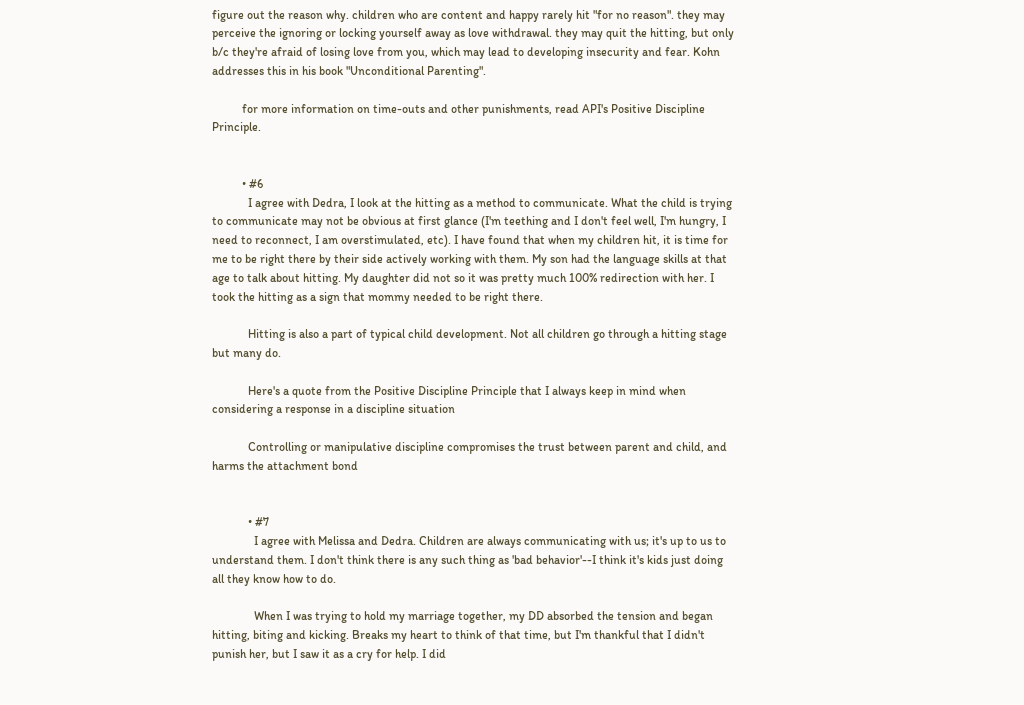figure out the reason why. children who are content and happy rarely hit "for no reason". they may perceive the ignoring or locking yourself away as love withdrawal. they may quit the hitting, but only b/c they're afraid of losing love from you, which may lead to developing insecurity and fear. Kohn addresses this in his book "Unconditional Parenting".

          for more information on time-outs and other punishments, read API's Positive Discipline Principle.


          • #6
            I agree with Dedra, I look at the hitting as a method to communicate. What the child is trying to communicate may not be obvious at first glance (I'm teething and I don't feel well, I'm hungry, I need to reconnect, I am overstimulated, etc). I have found that when my children hit, it is time for me to be right there by their side actively working with them. My son had the language skills at that age to talk about hitting. My daughter did not so it was pretty much 100% redirection with her. I took the hitting as a sign that mommy needed to be right there.

            Hitting is also a part of typical child development. Not all children go through a hitting stage but many do.

            Here's a quote from the Positive Discipline Principle that I always keep in mind when considering a response in a discipline situation

            Controlling or manipulative discipline compromises the trust between parent and child, and harms the attachment bond


            • #7
              I agree with Melissa and Dedra. Children are always communicating with us; it's up to us to understand them. I don't think there is any such thing as 'bad behavior'--I think it's kids just doing all they know how to do.

              When I was trying to hold my marriage together, my DD absorbed the tension and began hitting, biting and kicking. Breaks my heart to think of that time, but I'm thankful that I didn't punish her, but I saw it as a cry for help. I did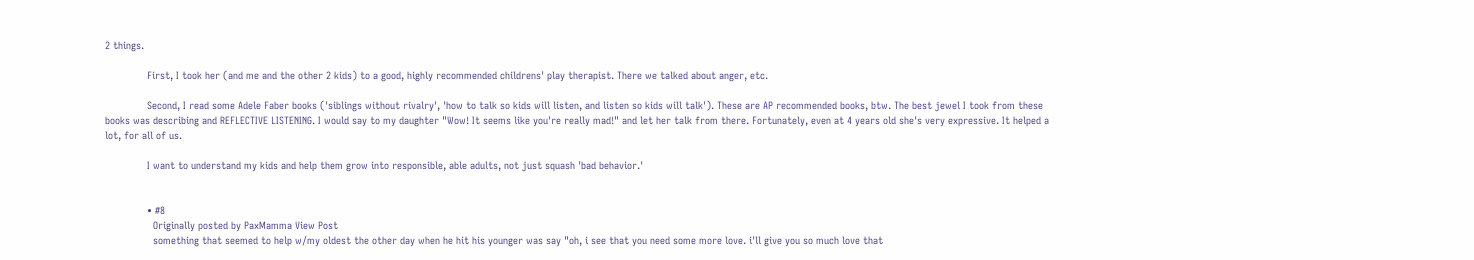2 things.

              First, I took her (and me and the other 2 kids) to a good, highly recommended childrens' play therapist. There we talked about anger, etc.

              Second, I read some Adele Faber books ('siblings without rivalry', 'how to talk so kids will listen, and listen so kids will talk'). These are AP recommended books, btw. The best jewel I took from these books was describing and REFLECTIVE LISTENING. I would say to my daughter "Wow! It seems like you're really mad!" and let her talk from there. Fortunately, even at 4 years old she's very expressive. It helped a lot, for all of us.

              I want to understand my kids and help them grow into responsible, able adults, not just squash 'bad behavior.'


              • #8
                Originally posted by PaxMamma View Post
                something that seemed to help w/my oldest the other day when he hit his younger was say "oh, i see that you need some more love. i'll give you so much love that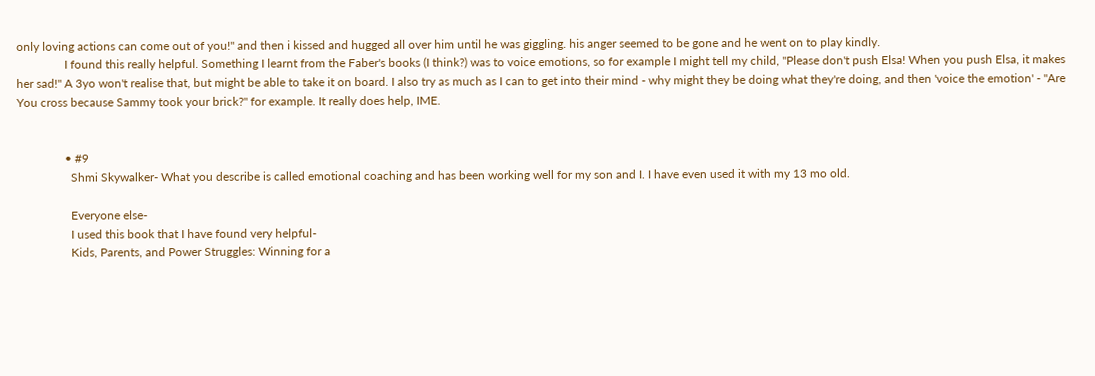only loving actions can come out of you!" and then i kissed and hugged all over him until he was giggling. his anger seemed to be gone and he went on to play kindly.
                I found this really helpful. Something I learnt from the Faber's books (I think?) was to voice emotions, so for example I might tell my child, "Please don't push Elsa! When you push Elsa, it makes her sad!" A 3yo won't realise that, but might be able to take it on board. I also try as much as I can to get into their mind - why might they be doing what they're doing, and then 'voice the emotion' - "Are You cross because Sammy took your brick?" for example. It really does help, IME.


                • #9
                  Shmi Skywalker- What you describe is called emotional coaching and has been working well for my son and I. I have even used it with my 13 mo old.

                  Everyone else-
                  I used this book that I have found very helpful-
                  Kids, Parents, and Power Struggles: Winning for a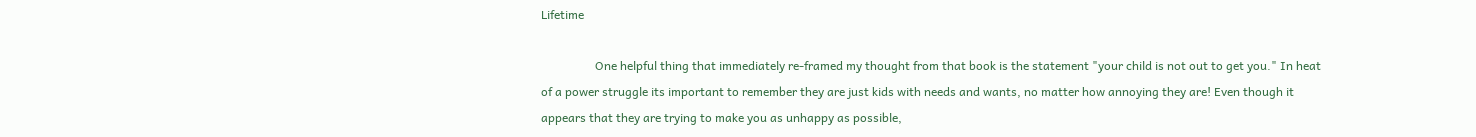Lifetime

                  One helpful thing that immediately re-framed my thought from that book is the statement "your child is not out to get you." In heat of a power struggle its important to remember they are just kids with needs and wants, no matter how annoying they are! Even though it appears that they are trying to make you as unhappy as possible,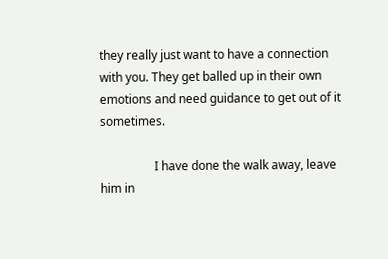they really just want to have a connection with you. They get balled up in their own emotions and need guidance to get out of it sometimes.

                  I have done the walk away, leave him in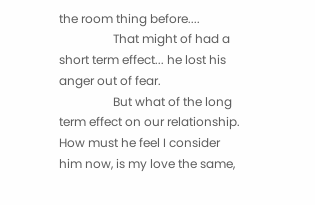the room thing before....
                  That might of had a short term effect... he lost his anger out of fear.
                  But what of the long term effect on our relationship. How must he feel I consider him now, is my love the same,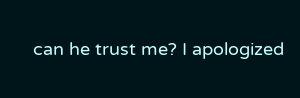can he trust me? I apologized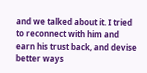and we talked about it. I tried to reconnect with him and earn his trust back, and devise better ways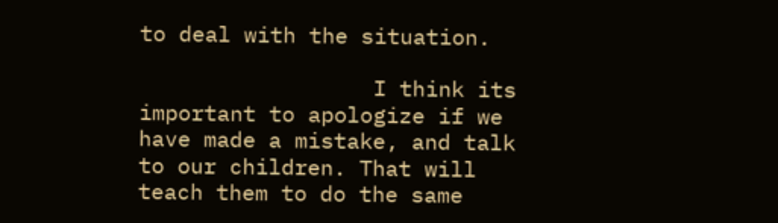to deal with the situation.

                  I think its important to apologize if we have made a mistake, and talk to our children. That will teach them to do the same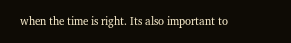when the time is right. Its also important to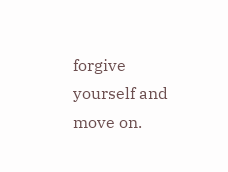forgive yourself and move on.